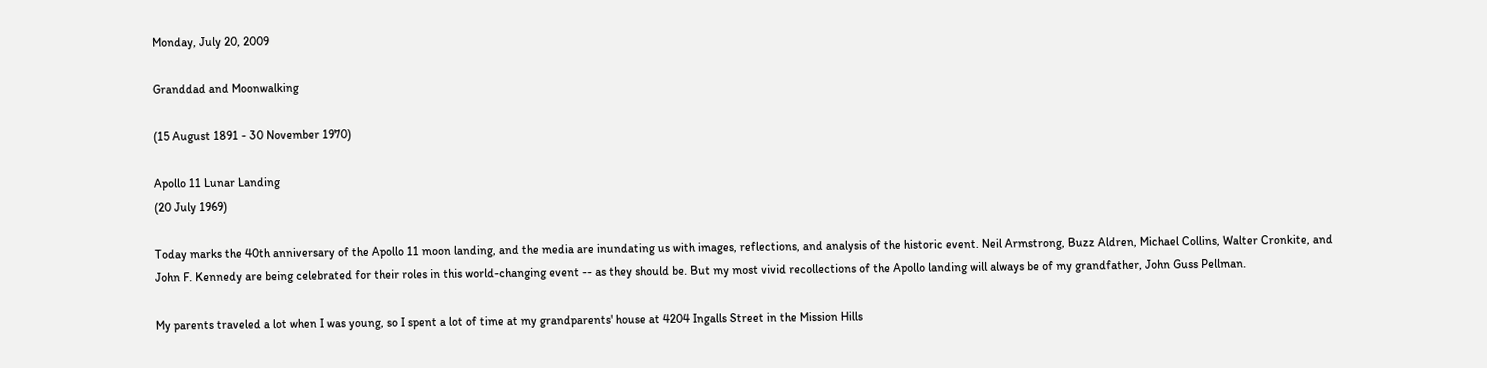Monday, July 20, 2009

Granddad and Moonwalking

(15 August 1891 - 30 November 1970)

Apollo 11 Lunar Landing
(20 July 1969)

Today marks the 40th anniversary of the Apollo 11 moon landing, and the media are inundating us with images, reflections, and analysis of the historic event. Neil Armstrong, Buzz Aldren, Michael Collins, Walter Cronkite, and John F. Kennedy are being celebrated for their roles in this world-changing event -- as they should be. But my most vivid recollections of the Apollo landing will always be of my grandfather, John Guss Pellman.

My parents traveled a lot when I was young, so I spent a lot of time at my grandparents' house at 4204 Ingalls Street in the Mission Hills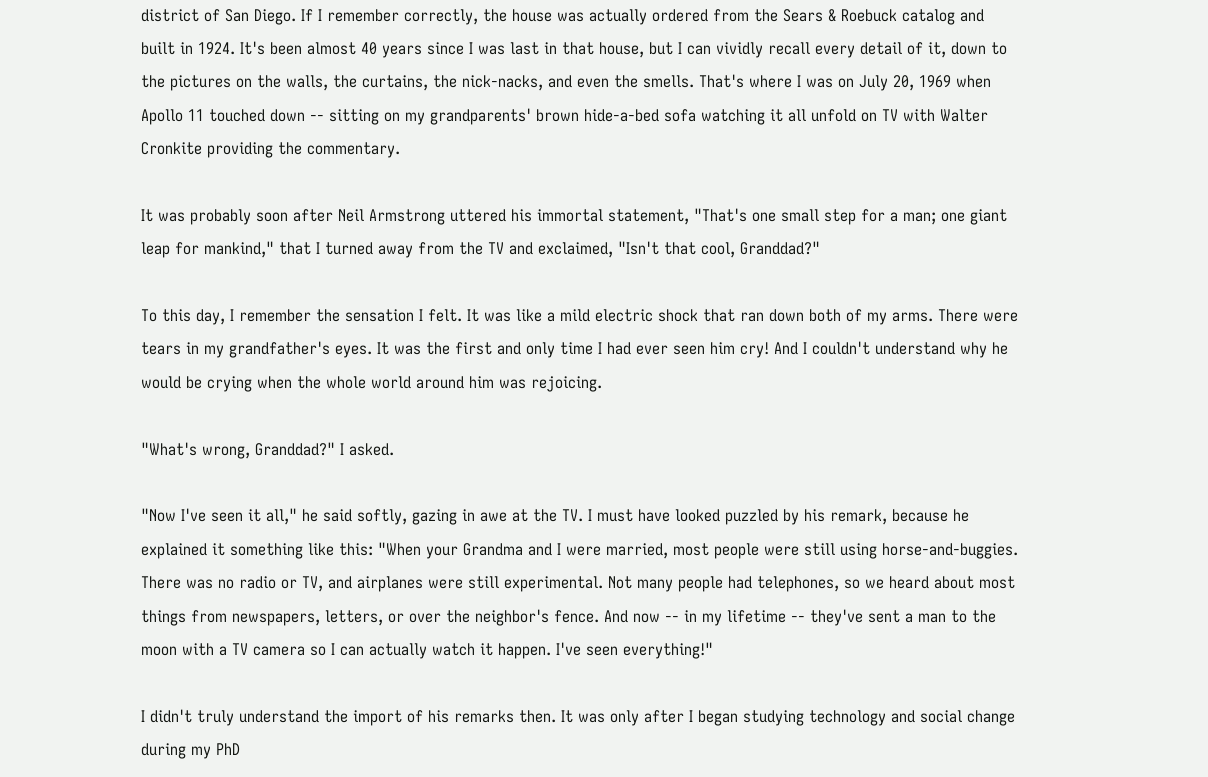district of San Diego. If I remember correctly, the house was actually ordered from the Sears & Roebuck catalog and built in 1924. It's been almost 40 years since I was last in that house, but I can vividly recall every detail of it, down to the pictures on the walls, the curtains, the nick-nacks, and even the smells. That's where I was on July 20, 1969 when Apollo 11 touched down -- sitting on my grandparents' brown hide-a-bed sofa watching it all unfold on TV with Walter Cronkite providing the commentary.

It was probably soon after Neil Armstrong uttered his immortal statement, "That's one small step for a man; one giant leap for mankind," that I turned away from the TV and exclaimed, "Isn't that cool, Granddad?"

To this day, I remember the sensation I felt. It was like a mild electric shock that ran down both of my arms. There were tears in my grandfather's eyes. It was the first and only time I had ever seen him cry! And I couldn't understand why he would be crying when the whole world around him was rejoicing.

"What's wrong, Granddad?" I asked.

"Now I've seen it all," he said softly, gazing in awe at the TV. I must have looked puzzled by his remark, because he explained it something like this: "When your Grandma and I were married, most people were still using horse-and-buggies. There was no radio or TV, and airplanes were still experimental. Not many people had telephones, so we heard about most things from newspapers, letters, or over the neighbor's fence. And now -- in my lifetime -- they've sent a man to the moon with a TV camera so I can actually watch it happen. I've seen everything!"

I didn't truly understand the import of his remarks then. It was only after I began studying technology and social change during my PhD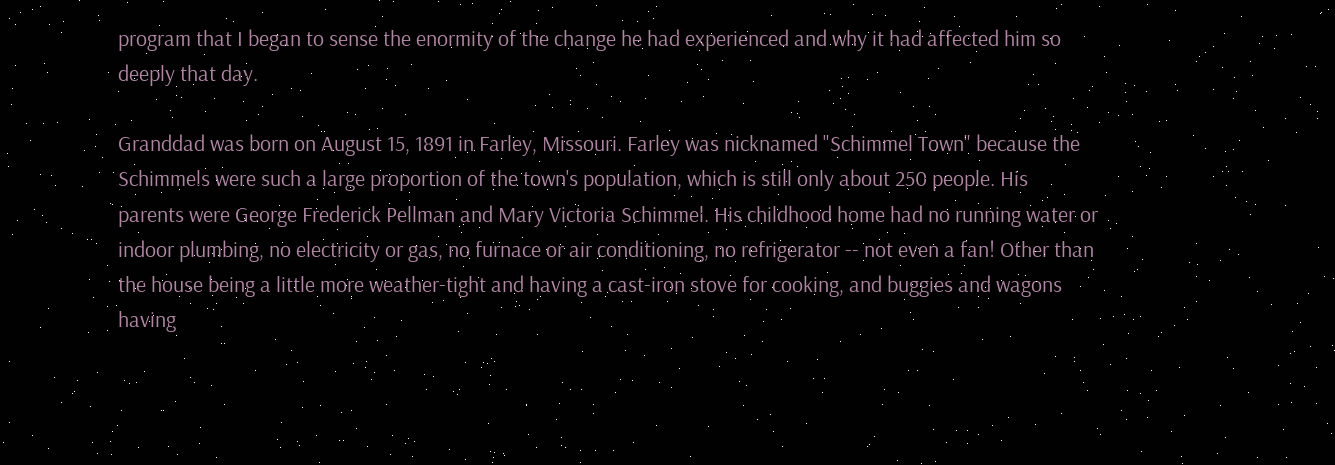program that I began to sense the enormity of the change he had experienced and why it had affected him so deeply that day.

Granddad was born on August 15, 1891 in Farley, Missouri. Farley was nicknamed "Schimmel Town" because the Schimmels were such a large proportion of the town's population, which is still only about 250 people. His parents were George Frederick Pellman and Mary Victoria Schimmel. His childhood home had no running water or indoor plumbing, no electricity or gas, no furnace or air conditioning, no refrigerator -- not even a fan! Other than the house being a little more weather-tight and having a cast-iron stove for cooking, and buggies and wagons having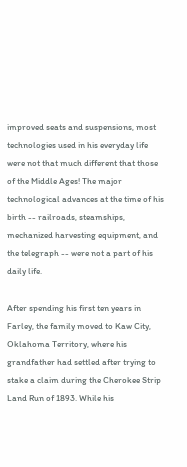improved seats and suspensions, most technologies used in his everyday life were not that much different that those of the Middle Ages! The major technological advances at the time of his birth -- railroads, steamships, mechanized harvesting equipment, and the telegraph -- were not a part of his daily life.

After spending his first ten years in Farley, the family moved to Kaw City, Oklahoma Territory, where his grandfather had settled after trying to stake a claim during the Cherokee Strip Land Run of 1893. While his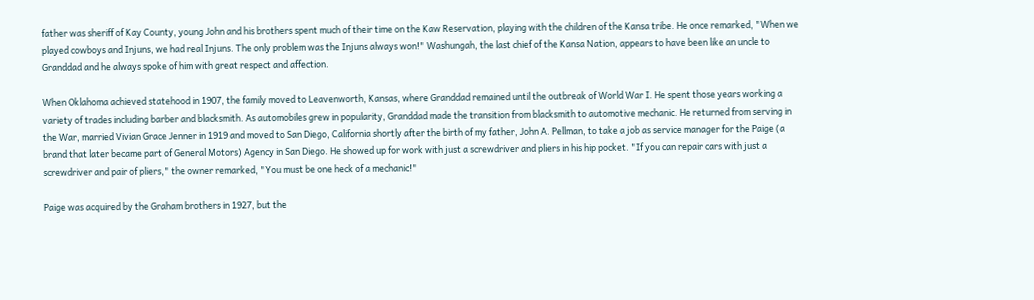father was sheriff of Kay County, young John and his brothers spent much of their time on the Kaw Reservation, playing with the children of the Kansa tribe. He once remarked, "When we played cowboys and Injuns, we had real Injuns. The only problem was the Injuns always won!" Washungah, the last chief of the Kansa Nation, appears to have been like an uncle to Granddad and he always spoke of him with great respect and affection.

When Oklahoma achieved statehood in 1907, the family moved to Leavenworth, Kansas, where Granddad remained until the outbreak of World War I. He spent those years working a variety of trades including barber and blacksmith. As automobiles grew in popularity, Granddad made the transition from blacksmith to automotive mechanic. He returned from serving in the War, married Vivian Grace Jenner in 1919 and moved to San Diego, California shortly after the birth of my father, John A. Pellman, to take a job as service manager for the Paige (a brand that later became part of General Motors) Agency in San Diego. He showed up for work with just a screwdriver and pliers in his hip pocket. "If you can repair cars with just a screwdriver and pair of pliers," the owner remarked, "You must be one heck of a mechanic!"

Paige was acquired by the Graham brothers in 1927, but the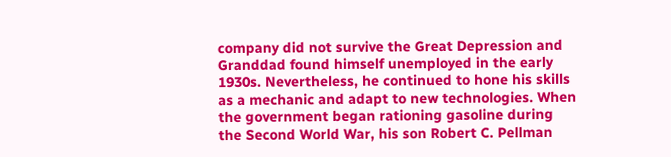company did not survive the Great Depression and Granddad found himself unemployed in the early 1930s. Nevertheless, he continued to hone his skills as a mechanic and adapt to new technologies. When the government began rationing gasoline during the Second World War, his son Robert C. Pellman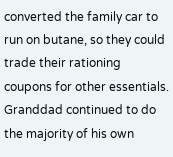converted the family car to run on butane, so they could trade their rationing coupons for other essentials. Granddad continued to do the majority of his own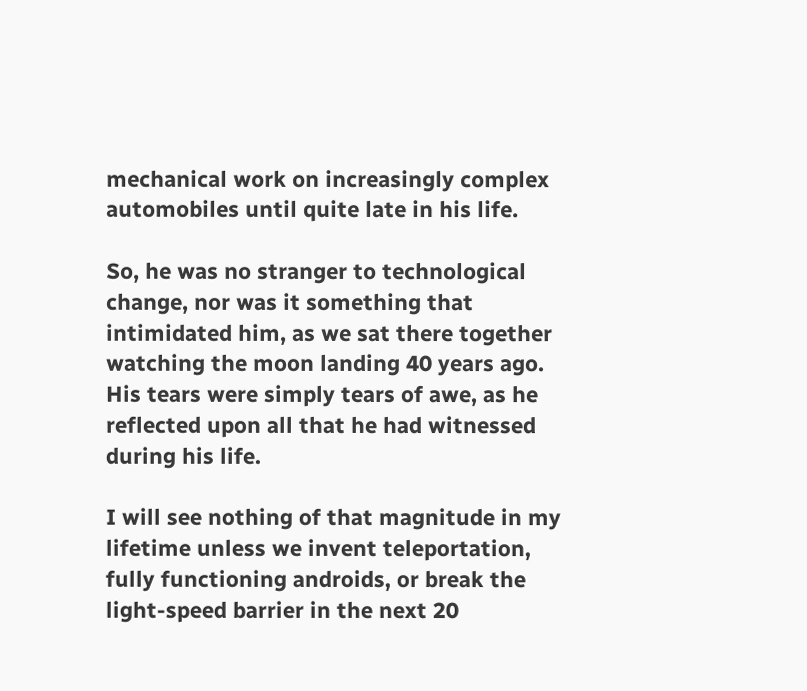mechanical work on increasingly complex automobiles until quite late in his life.

So, he was no stranger to technological change, nor was it something that intimidated him, as we sat there together watching the moon landing 40 years ago. His tears were simply tears of awe, as he reflected upon all that he had witnessed during his life.

I will see nothing of that magnitude in my lifetime unless we invent teleportation, fully functioning androids, or break the light-speed barrier in the next 20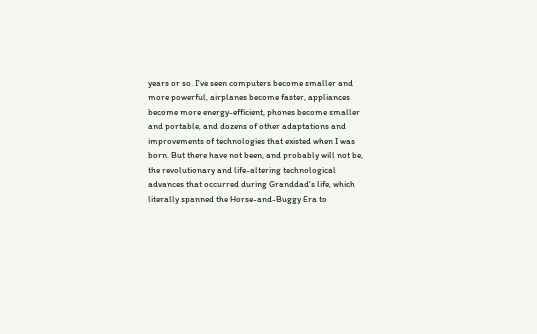years or so. I've seen computers become smaller and more powerful, airplanes become faster, appliances become more energy-efficient, phones become smaller and portable, and dozens of other adaptations and improvements of technologies that existed when I was born. But there have not been, and probably will not be, the revolutionary and life-altering technological advances that occurred during Granddad's life, which literally spanned the Horse-and-Buggy Era to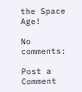the Space Age!

No comments:

Post a Comment